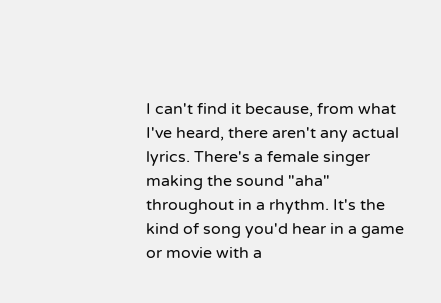I can't find it because, from what I've heard, there aren't any actual lyrics. There's a female singer making the sound "aha" throughout in a rhythm. It's the kind of song you'd hear in a game or movie with a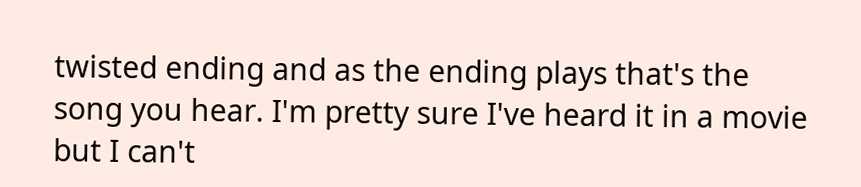twisted ending and as the ending plays that's the song you hear. I'm pretty sure I've heard it in a movie but I can't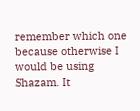remember which one because otherwise I would be using Shazam. It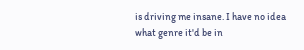is driving me insane. I have no idea what genre it'd be in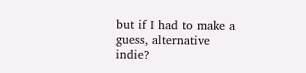but if I had to make a guess, alternative indie?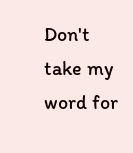Don't take my word for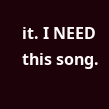it. I NEED this song.